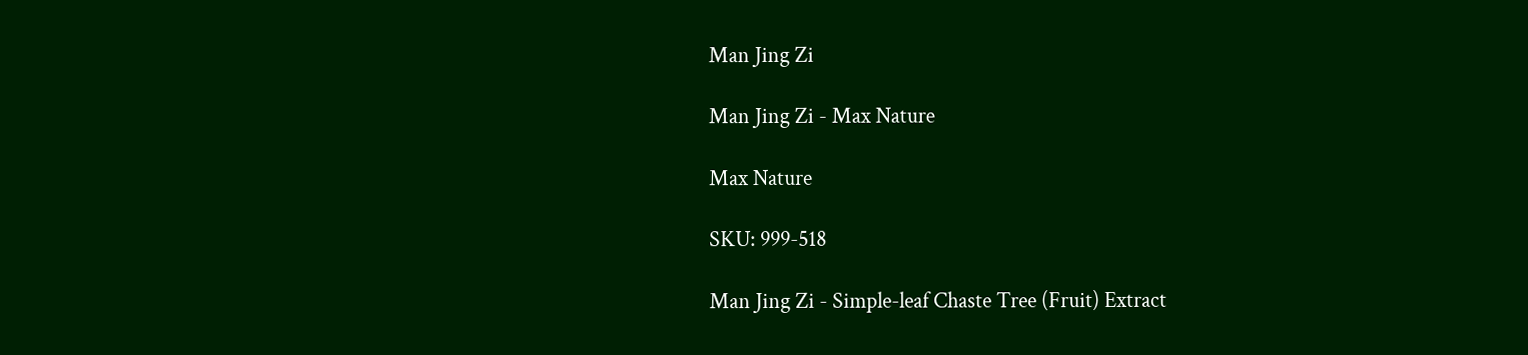Man Jing Zi

Man Jing Zi - Max Nature

Max Nature

SKU: 999-518

Man Jing Zi - Simple-leaf Chaste Tree (Fruit) Extract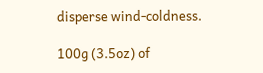disperse wind-coldness.

100g (3.5oz) of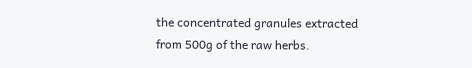the concentrated granules extracted from 500g of the raw herbs.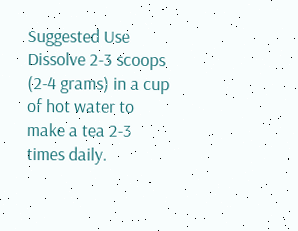Suggested Use
Dissolve 2-3 scoops (2-4 grams) in a cup of hot water to make a tea 2-3 times daily.